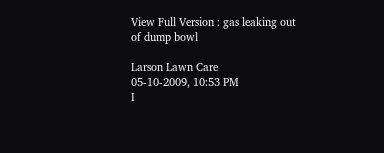View Full Version : gas leaking out of dump bowl

Larson Lawn Care
05-10-2009, 10:53 PM
I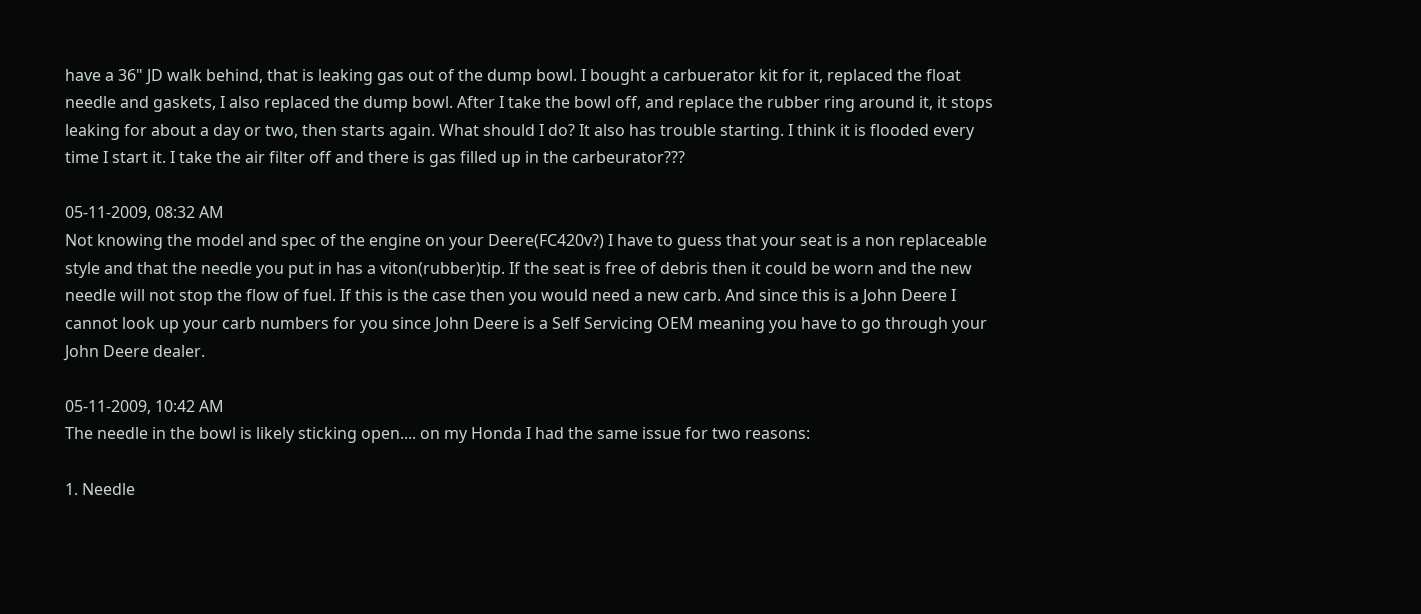have a 36" JD walk behind, that is leaking gas out of the dump bowl. I bought a carbuerator kit for it, replaced the float needle and gaskets, I also replaced the dump bowl. After I take the bowl off, and replace the rubber ring around it, it stops leaking for about a day or two, then starts again. What should I do? It also has trouble starting. I think it is flooded every time I start it. I take the air filter off and there is gas filled up in the carbeurator???

05-11-2009, 08:32 AM
Not knowing the model and spec of the engine on your Deere(FC420v?) I have to guess that your seat is a non replaceable style and that the needle you put in has a viton(rubber)tip. If the seat is free of debris then it could be worn and the new needle will not stop the flow of fuel. If this is the case then you would need a new carb. And since this is a John Deere I cannot look up your carb numbers for you since John Deere is a Self Servicing OEM meaning you have to go through your John Deere dealer.

05-11-2009, 10:42 AM
The needle in the bowl is likely sticking open.... on my Honda I had the same issue for two reasons:

1. Needle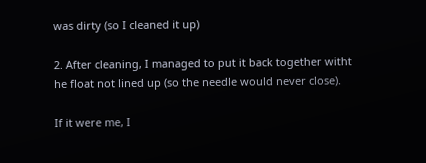was dirty (so I cleaned it up)

2. After cleaning, I managed to put it back together witht he float not lined up (so the needle would never close).

If it were me, I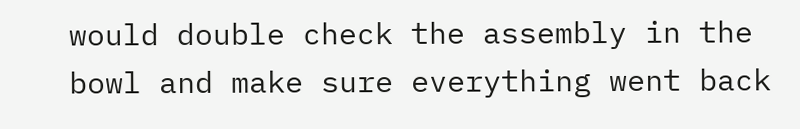would double check the assembly in the bowl and make sure everything went back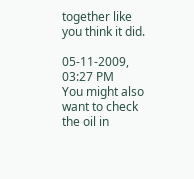together like you think it did.

05-11-2009, 03:27 PM
You might also want to check the oil in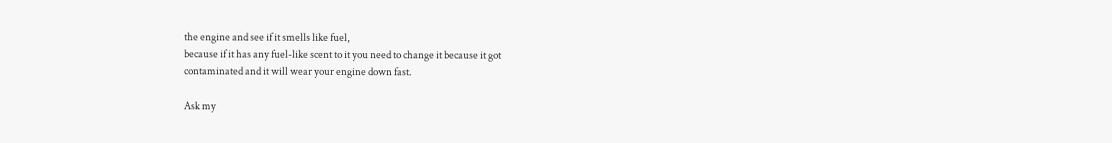the engine and see if it smells like fuel,
because if it has any fuel-like scent to it you need to change it because it got
contaminated and it will wear your engine down fast.

Ask my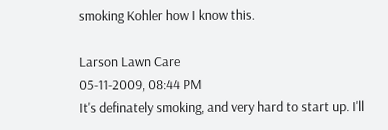smoking Kohler how I know this.

Larson Lawn Care
05-11-2009, 08:44 PM
It's definately smoking, and very hard to start up. I'll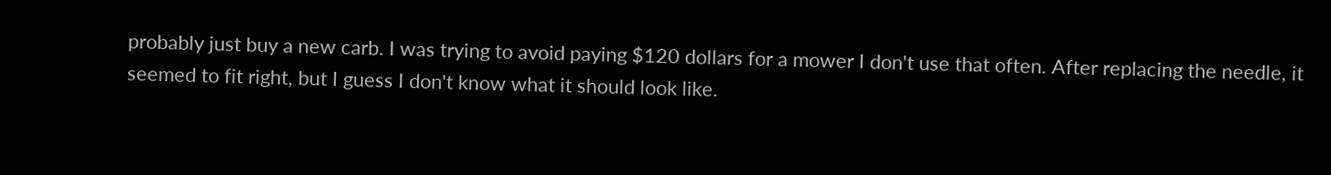probably just buy a new carb. I was trying to avoid paying $120 dollars for a mower I don't use that often. After replacing the needle, it seemed to fit right, but I guess I don't know what it should look like.